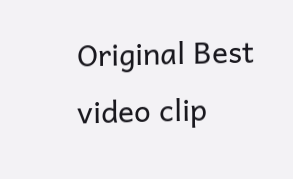Original Best video clip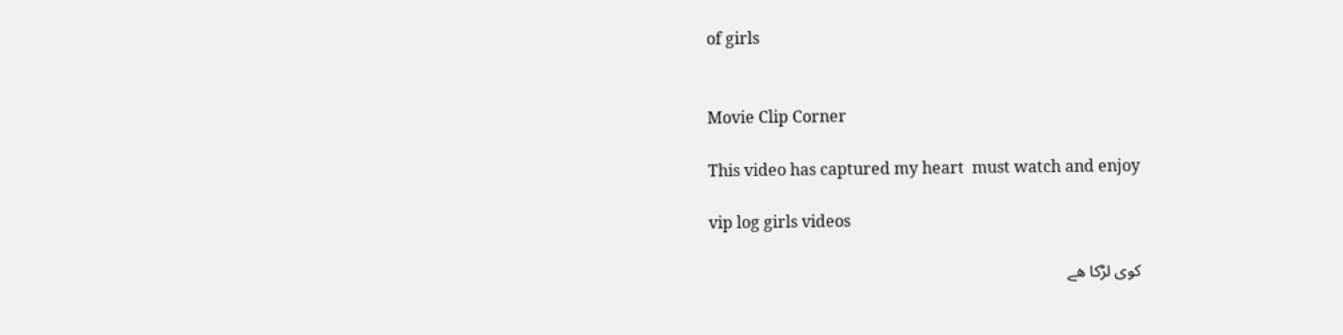of girls


Movie Clip Corner

This video has captured my heart  must watch and enjoy

vip log girls videos

کوی لڑکا ھے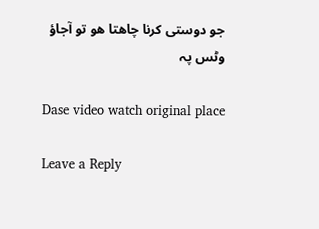جو دوستی کرنا چاھتا ھو تو آجاؤ وٹس پہ

Dase video watch original place

Leave a Reply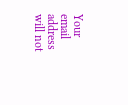Your email address will not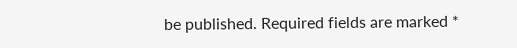be published. Required fields are marked *